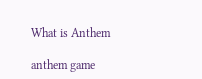What is Anthem

anthem game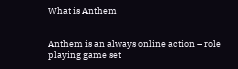What is Anthem


Anthem is an always online action – role playing game set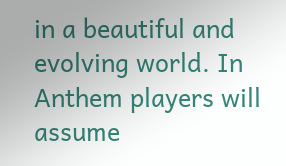in a beautiful and evolving world. In Anthem players will assume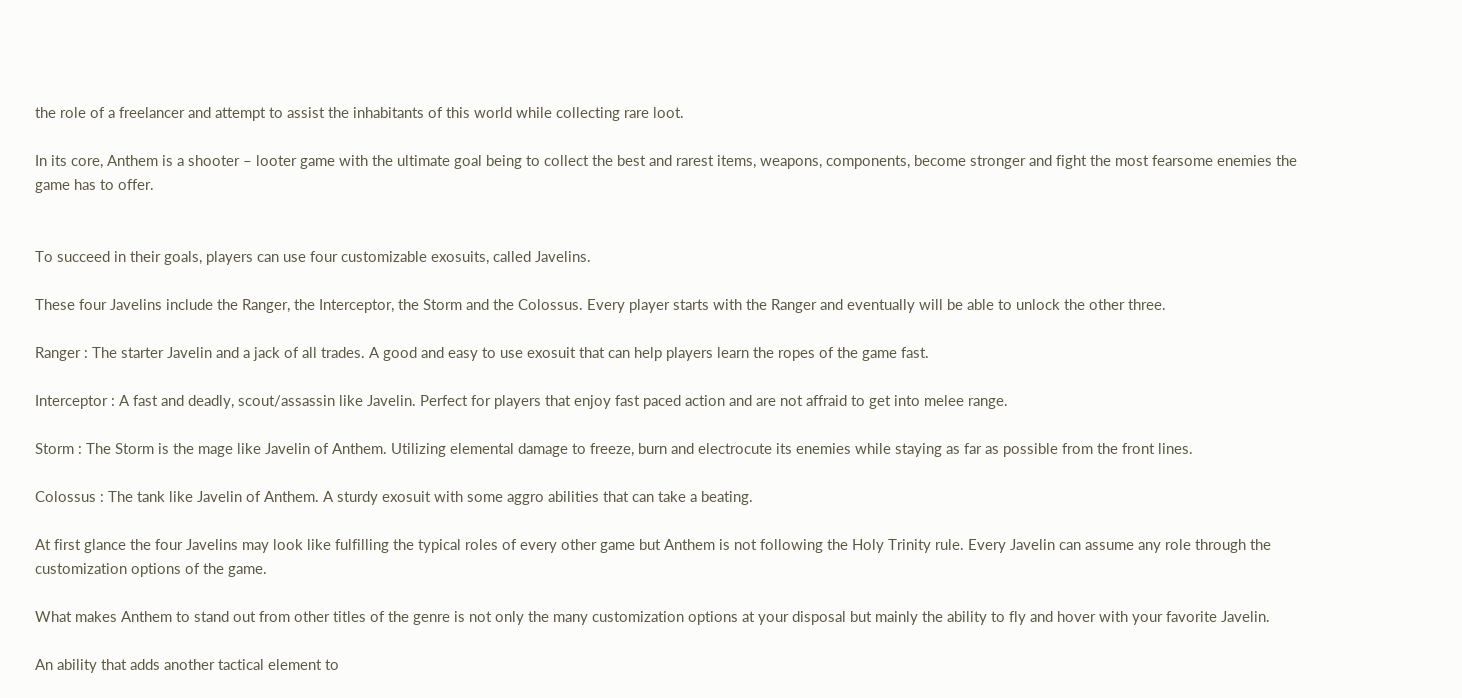the role of a freelancer and attempt to assist the inhabitants of this world while collecting rare loot.

In its core, Anthem is a shooter – looter game with the ultimate goal being to collect the best and rarest items, weapons, components, become stronger and fight the most fearsome enemies the game has to offer.


To succeed in their goals, players can use four customizable exosuits, called Javelins.

These four Javelins include the Ranger, the Interceptor, the Storm and the Colossus. Every player starts with the Ranger and eventually will be able to unlock the other three.

Ranger : The starter Javelin and a jack of all trades. A good and easy to use exosuit that can help players learn the ropes of the game fast.

Interceptor : A fast and deadly, scout/assassin like Javelin. Perfect for players that enjoy fast paced action and are not affraid to get into melee range.

Storm : The Storm is the mage like Javelin of Anthem. Utilizing elemental damage to freeze, burn and electrocute its enemies while staying as far as possible from the front lines.

Colossus : The tank like Javelin of Anthem. A sturdy exosuit with some aggro abilities that can take a beating.

At first glance the four Javelins may look like fulfilling the typical roles of every other game but Anthem is not following the Holy Trinity rule. Every Javelin can assume any role through the customization options of the game.

What makes Anthem to stand out from other titles of the genre is not only the many customization options at your disposal but mainly the ability to fly and hover with your favorite Javelin.

An ability that adds another tactical element to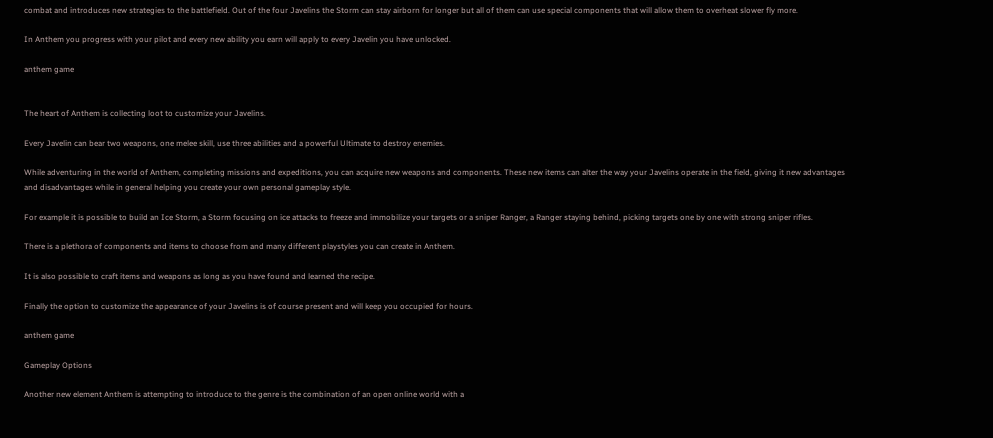combat and introduces new strategies to the battlefield. Out of the four Javelins the Storm can stay airborn for longer but all of them can use special components that will allow them to overheat slower fly more.

In Anthem you progress with your pilot and every new ability you earn will apply to every Javelin you have unlocked.

anthem game


The heart of Anthem is collecting loot to customize your Javelins.

Every Javelin can bear two weapons, one melee skill, use three abilities and a powerful Ultimate to destroy enemies.

While adventuring in the world of Anthem, completing missions and expeditions, you can acquire new weapons and components. These new items can alter the way your Javelins operate in the field, giving it new advantages and disadvantages while in general helping you create your own personal gameplay style.

For example it is possible to build an Ice Storm, a Storm focusing on ice attacks to freeze and immobilize your targets or a sniper Ranger, a Ranger staying behind, picking targets one by one with strong sniper rifles.

There is a plethora of components and items to choose from and many different playstyles you can create in Anthem.

It is also possible to craft items and weapons as long as you have found and learned the recipe.

Finally the option to customize the appearance of your Javelins is of course present and will keep you occupied for hours.

anthem game

Gameplay Options

Another new element Anthem is attempting to introduce to the genre is the combination of an open online world with a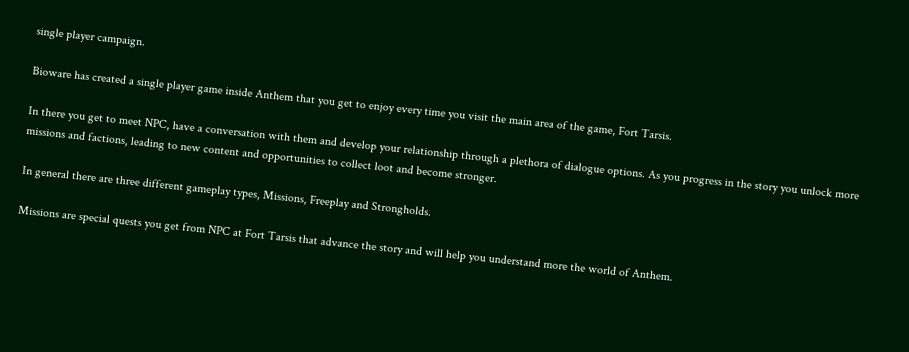single player campaign.

Bioware has created a single player game inside Anthem that you get to enjoy every time you visit the main area of the game, Fort Tarsis.

In there you get to meet NPC, have a conversation with them and develop your relationship through a plethora of dialogue options. As you progress in the story you unlock more missions and factions, leading to new content and opportunities to collect loot and become stronger.

In general there are three different gameplay types, Missions, Freeplay and Strongholds.

Missions are special quests you get from NPC at Fort Tarsis that advance the story and will help you understand more the world of Anthem.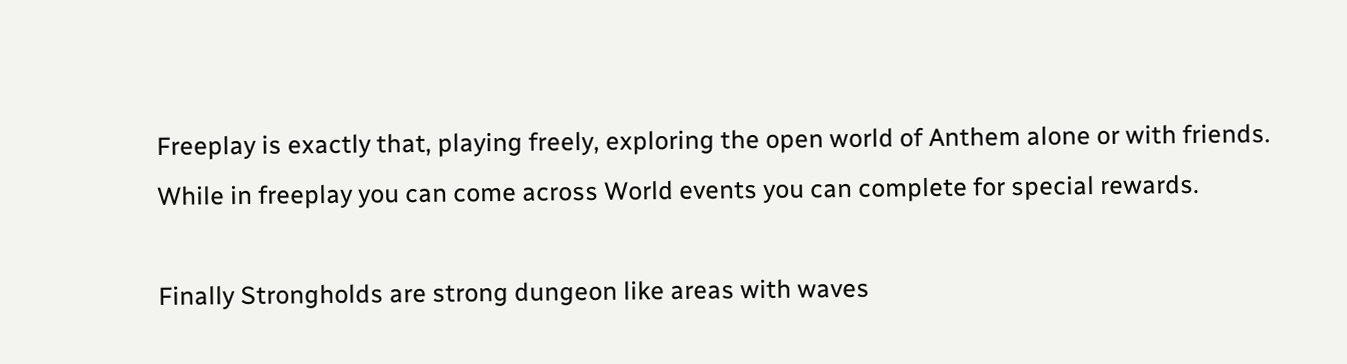Freeplay is exactly that, playing freely, exploring the open world of Anthem alone or with friends. While in freeplay you can come across World events you can complete for special rewards.

Finally Strongholds are strong dungeon like areas with waves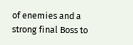of enemies and a strong final Boss to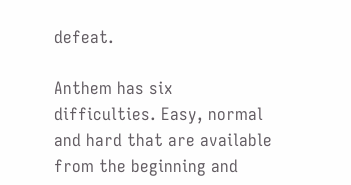defeat.

Anthem has six difficulties. Easy, normal and hard that are available from the beginning and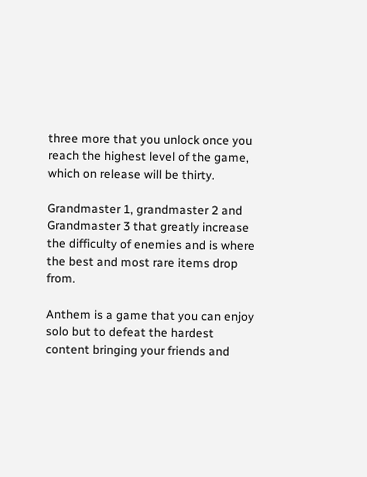three more that you unlock once you reach the highest level of the game, which on release will be thirty.

Grandmaster 1, grandmaster 2 and Grandmaster 3 that greatly increase the difficulty of enemies and is where the best and most rare items drop from.

Anthem is a game that you can enjoy solo but to defeat the hardest content bringing your friends and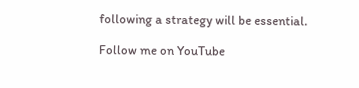following a strategy will be essential.

Follow me on YouTube